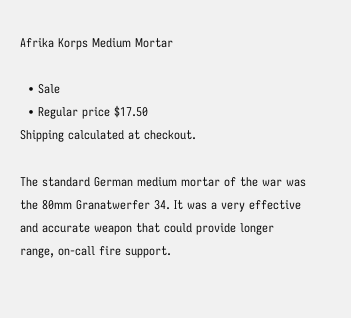Afrika Korps Medium Mortar

  • Sale
  • Regular price $17.50
Shipping calculated at checkout.

The standard German medium mortar of the war was the 80mm Granatwerfer 34. It was a very effective and accurate weapon that could provide longer range, on-call fire support.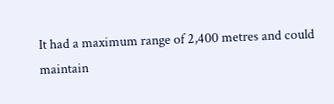It had a maximum range of 2,400 metres and could maintain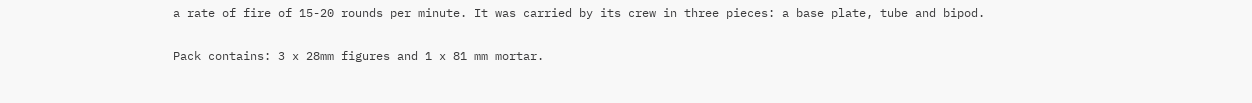a rate of fire of 15-20 rounds per minute. It was carried by its crew in three pieces: a base plate, tube and bipod.

Pack contains: 3 x 28mm figures and 1 x 81 mm mortar.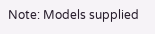Note: Models supplied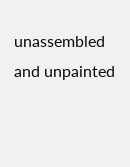unassembled and unpainted